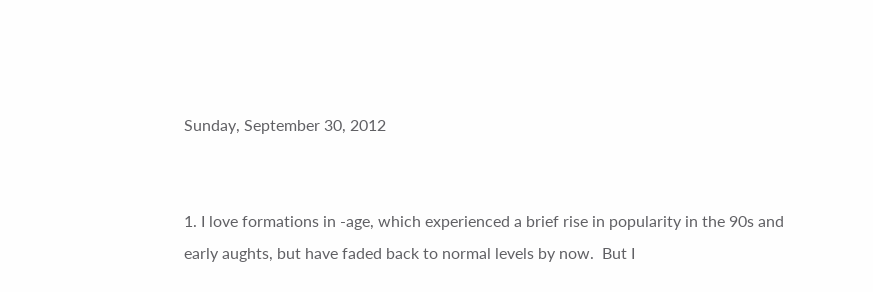Sunday, September 30, 2012


1. I love formations in -age, which experienced a brief rise in popularity in the 90s and early aughts, but have faded back to normal levels by now.  But I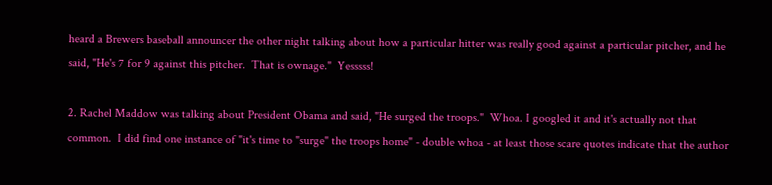heard a Brewers baseball announcer the other night talking about how a particular hitter was really good against a particular pitcher, and he said, "He's 7 for 9 against this pitcher.  That is ownage."  Yesssss!

2. Rachel Maddow was talking about President Obama and said, "He surged the troops."  Whoa. I googled it and it's actually not that common.  I did find one instance of "it's time to "surge" the troops home" - double whoa - at least those scare quotes indicate that the author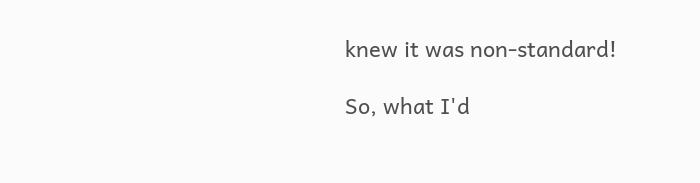knew it was non-standard!

So, what I'd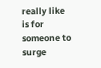really like is for someone to surge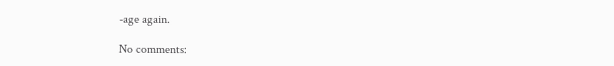-age again.

No comments: